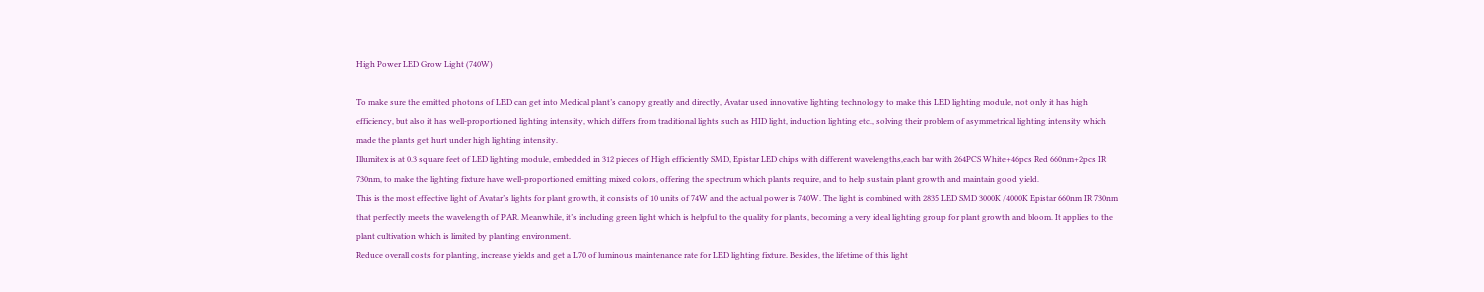High Power LED Grow Light (740W)

To make sure the emitted photons of LED can get into Medical plant’s canopy greatly and directly, Avatar used innovative lighting technology to make this LED lighting module, not only it has high efficiency, but also it has well-proportioned lighting intensity, which differs from traditional lights such as HID light, induction lighting etc., solving their problem of asymmetrical lighting intensity which made the plants get hurt under high lighting intensity.
Illumitex is at 0.3 square feet of LED lighting module, embedded in 312 pieces of High efficiently SMD, Epistar LED chips with different wavelengths,each bar with 264PCS White+46pcs Red 660nm+2pcs IR 730nm, to make the lighting fixture have well-proportioned emitting mixed colors, offering the spectrum which plants require, and to help sustain plant growth and maintain good yield.
This is the most effective light of Avatar’s lights for plant growth, it consists of 10 units of 74W and the actual power is 740W. The light is combined with 2835 LED SMD 3000K /4000K Epistar 660nm IR 730nm that perfectly meets the wavelength of PAR. Meanwhile, it’s including green light which is helpful to the quality for plants, becoming a very ideal lighting group for plant growth and bloom. It applies to the plant cultivation which is limited by planting environment.
Reduce overall costs for planting, increase yields and get a L70 of luminous maintenance rate for LED lighting fixture. Besides, the lifetime of this light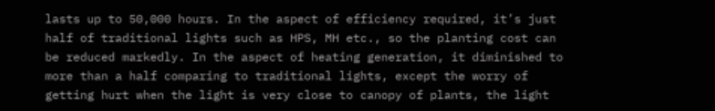lasts up to 50,000 hours. In the aspect of efficiency required, it’s just half of traditional lights such as HPS, MH etc., so the planting cost can be reduced markedly. In the aspect of heating generation, it diminished to more than a half comparing to traditional lights, except the worry of getting hurt when the light is very close to canopy of plants, the light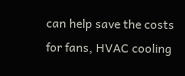can help save the costs for fans, HVAC cooling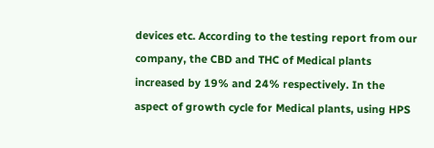devices etc. According to the testing report from our company, the CBD and THC of Medical plants increased by 19% and 24% respectively. In the aspect of growth cycle for Medical plants, using HPS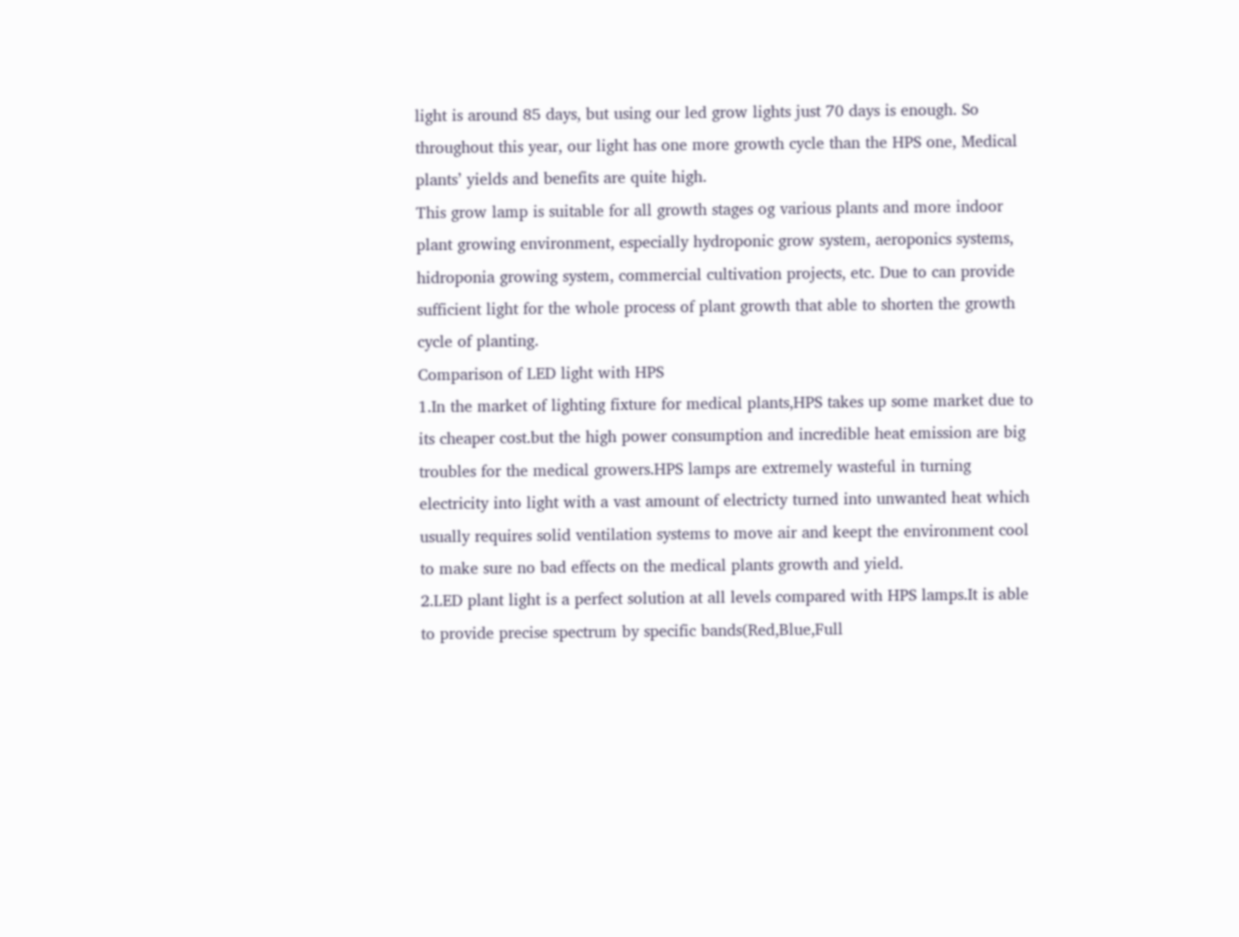light is around 85 days, but using our led grow lights just 70 days is enough. So throughout this year, our light has one more growth cycle than the HPS one, Medical plants’ yields and benefits are quite high.
This grow lamp is suitable for all growth stages og various plants and more indoor plant growing environment, especially hydroponic grow system, aeroponics systems, hidroponia growing system, commercial cultivation projects, etc. Due to can provide sufficient light for the whole process of plant growth that able to shorten the growth cycle of planting.
Comparison of LED light with HPS
1.In the market of lighting fixture for medical plants,HPS takes up some market due to its cheaper cost.but the high power consumption and incredible heat emission are big troubles for the medical growers.HPS lamps are extremely wasteful in turning electricity into light with a vast amount of electricty turned into unwanted heat which usually requires solid ventilation systems to move air and keept the environment cool to make sure no bad effects on the medical plants growth and yield.
2.LED plant light is a perfect solution at all levels compared with HPS lamps.It is able to provide precise spectrum by specific bands(Red,Blue,Full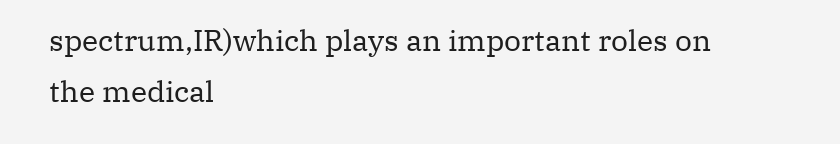spectrum,IR)which plays an important roles on the medical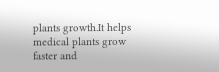plants growth.It helps medical plants grow faster and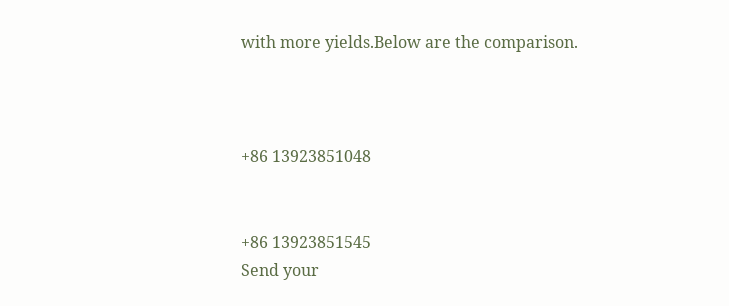with more yields.Below are the comparison.



+86 13923851048


+86 13923851545
Send your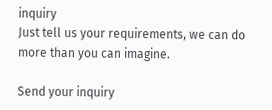inquiry
Just tell us your requirements, we can do more than you can imagine.

Send your inquiry